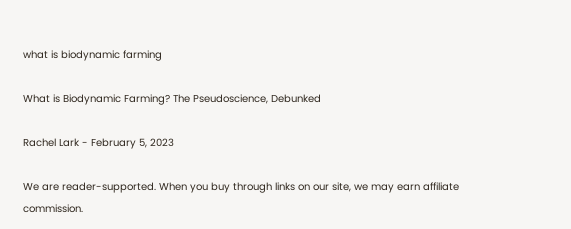what is biodynamic farming

What is Biodynamic Farming? The Pseudoscience, Debunked

Rachel Lark - February 5, 2023

We are reader-supported. When you buy through links on our site, we may earn affiliate commission.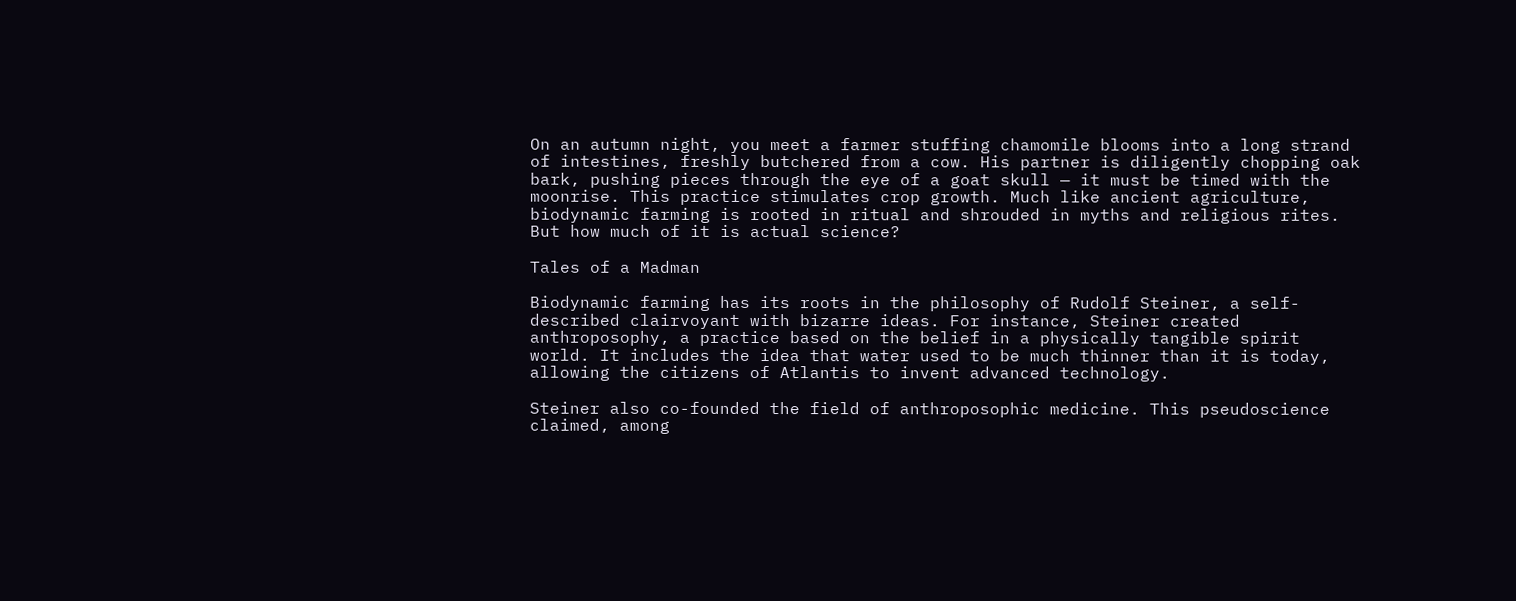On an autumn night, you meet a farmer stuffing chamomile blooms into a long strand of intestines, freshly butchered from a cow. His partner is diligently chopping oak bark, pushing pieces through the eye of a goat skull — it must be timed with the moonrise. This practice stimulates crop growth. Much like ancient agriculture, biodynamic farming is rooted in ritual and shrouded in myths and religious rites. But how much of it is actual science?

Tales of a Madman

Biodynamic farming has its roots in the philosophy of Rudolf Steiner, a self-described clairvoyant with bizarre ideas. For instance, Steiner created anthroposophy, a practice based on the belief in a physically tangible spirit world. It includes the idea that water used to be much thinner than it is today, allowing the citizens of Atlantis to invent advanced technology.

Steiner also co-founded the field of anthroposophic medicine. This pseudoscience claimed, among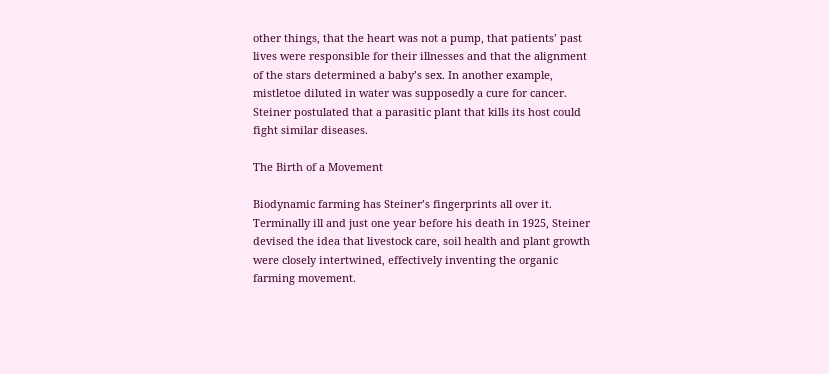other things, that the heart was not a pump, that patients’ past lives were responsible for their illnesses and that the alignment of the stars determined a baby’s sex. In another example, mistletoe diluted in water was supposedly a cure for cancer. Steiner postulated that a parasitic plant that kills its host could fight similar diseases.

The Birth of a Movement

Biodynamic farming has Steiner’s fingerprints all over it. Terminally ill and just one year before his death in 1925, Steiner devised the idea that livestock care, soil health and plant growth were closely intertwined, effectively inventing the organic farming movement.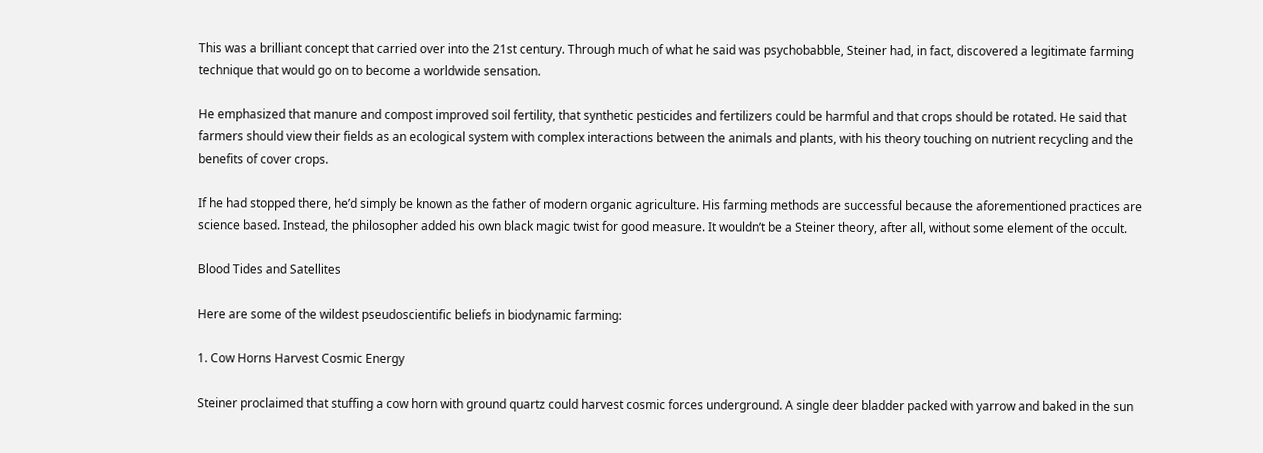This was a brilliant concept that carried over into the 21st century. Through much of what he said was psychobabble, Steiner had, in fact, discovered a legitimate farming technique that would go on to become a worldwide sensation.

He emphasized that manure and compost improved soil fertility, that synthetic pesticides and fertilizers could be harmful and that crops should be rotated. He said that farmers should view their fields as an ecological system with complex interactions between the animals and plants, with his theory touching on nutrient recycling and the benefits of cover crops.

If he had stopped there, he’d simply be known as the father of modern organic agriculture. His farming methods are successful because the aforementioned practices are science based. Instead, the philosopher added his own black magic twist for good measure. It wouldn’t be a Steiner theory, after all, without some element of the occult.

Blood Tides and Satellites

Here are some of the wildest pseudoscientific beliefs in biodynamic farming:

1. Cow Horns Harvest Cosmic Energy

Steiner proclaimed that stuffing a cow horn with ground quartz could harvest cosmic forces underground. A single deer bladder packed with yarrow and baked in the sun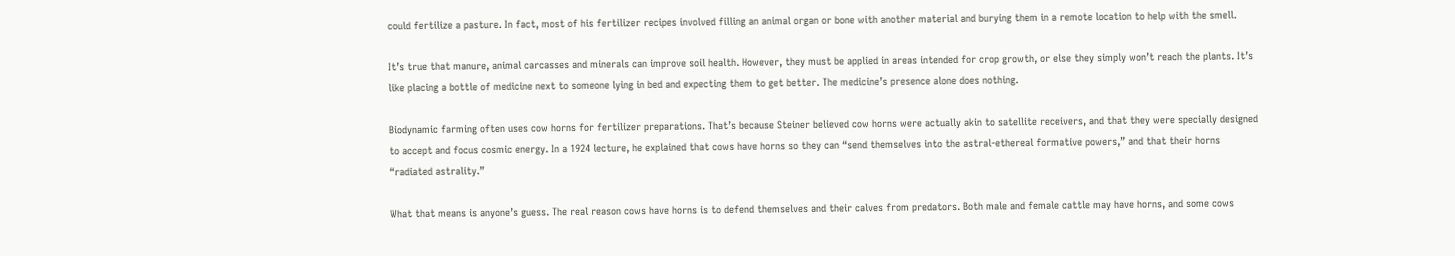could fertilize a pasture. In fact, most of his fertilizer recipes involved filling an animal organ or bone with another material and burying them in a remote location to help with the smell.

It’s true that manure, animal carcasses and minerals can improve soil health. However, they must be applied in areas intended for crop growth, or else they simply won’t reach the plants. It’s like placing a bottle of medicine next to someone lying in bed and expecting them to get better. The medicine’s presence alone does nothing.

Biodynamic farming often uses cow horns for fertilizer preparations. That’s because Steiner believed cow horns were actually akin to satellite receivers, and that they were specially designed to accept and focus cosmic energy. In a 1924 lecture, he explained that cows have horns so they can “send themselves into the astral-ethereal formative powers,” and that their horns “radiated astrality.”

What that means is anyone’s guess. The real reason cows have horns is to defend themselves and their calves from predators. Both male and female cattle may have horns, and some cows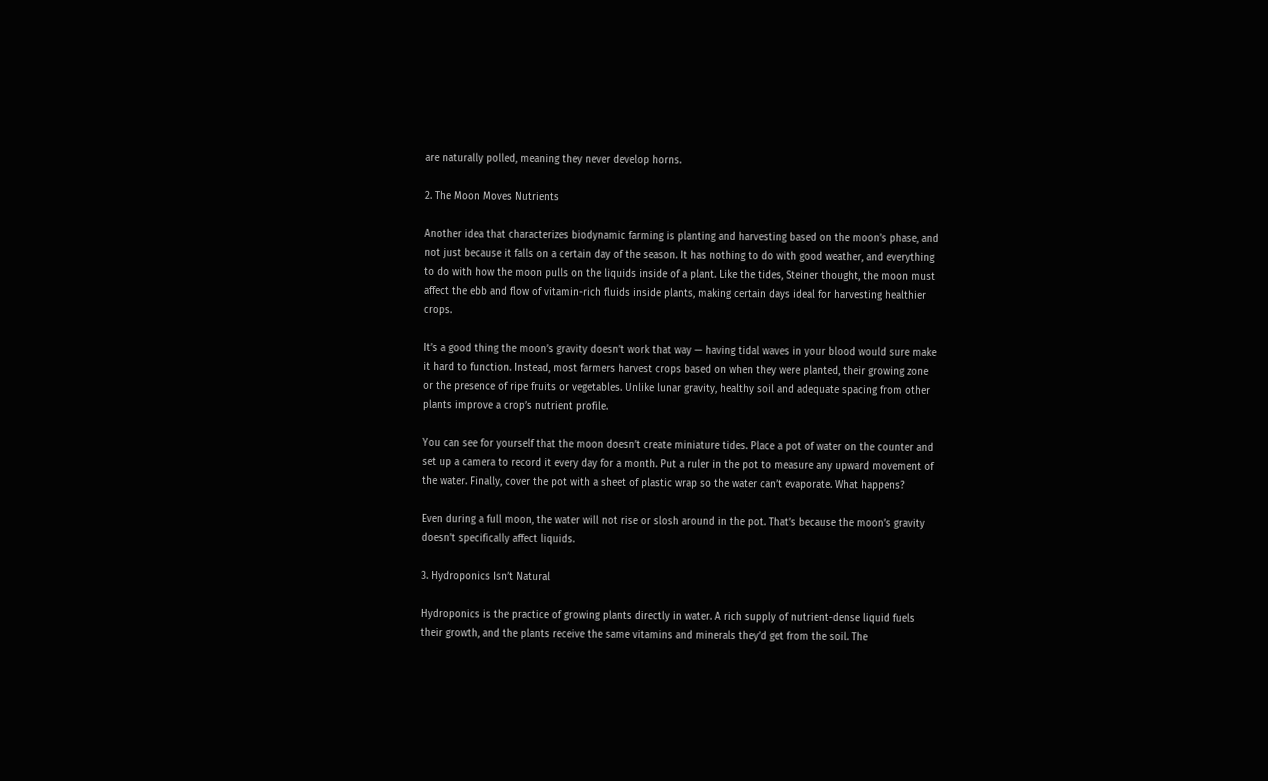are naturally polled, meaning they never develop horns.

2. The Moon Moves Nutrients

Another idea that characterizes biodynamic farming is planting and harvesting based on the moon’s phase, and not just because it falls on a certain day of the season. It has nothing to do with good weather, and everything to do with how the moon pulls on the liquids inside of a plant. Like the tides, Steiner thought, the moon must affect the ebb and flow of vitamin-rich fluids inside plants, making certain days ideal for harvesting healthier crops.

It’s a good thing the moon’s gravity doesn’t work that way — having tidal waves in your blood would sure make it hard to function. Instead, most farmers harvest crops based on when they were planted, their growing zone or the presence of ripe fruits or vegetables. Unlike lunar gravity, healthy soil and adequate spacing from other plants improve a crop’s nutrient profile.

You can see for yourself that the moon doesn’t create miniature tides. Place a pot of water on the counter and set up a camera to record it every day for a month. Put a ruler in the pot to measure any upward movement of the water. Finally, cover the pot with a sheet of plastic wrap so the water can’t evaporate. What happens?

Even during a full moon, the water will not rise or slosh around in the pot. That’s because the moon’s gravity doesn’t specifically affect liquids.

3. Hydroponics Isn’t Natural

Hydroponics is the practice of growing plants directly in water. A rich supply of nutrient-dense liquid fuels their growth, and the plants receive the same vitamins and minerals they’d get from the soil. The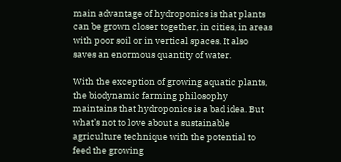main advantage of hydroponics is that plants can be grown closer together, in cities, in areas with poor soil or in vertical spaces. It also saves an enormous quantity of water.

With the exception of growing aquatic plants, the biodynamic farming philosophy maintains that hydroponics is a bad idea. But what’s not to love about a sustainable agriculture technique with the potential to feed the growing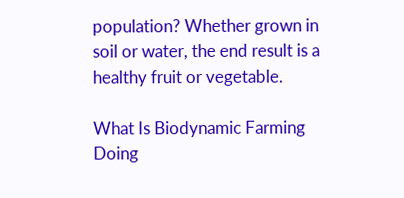population? Whether grown in soil or water, the end result is a healthy fruit or vegetable.

What Is Biodynamic Farming Doing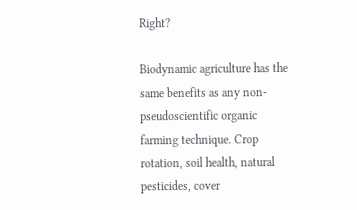Right?

Biodynamic agriculture has the same benefits as any non-pseudoscientific organic farming technique. Crop rotation, soil health, natural pesticides, cover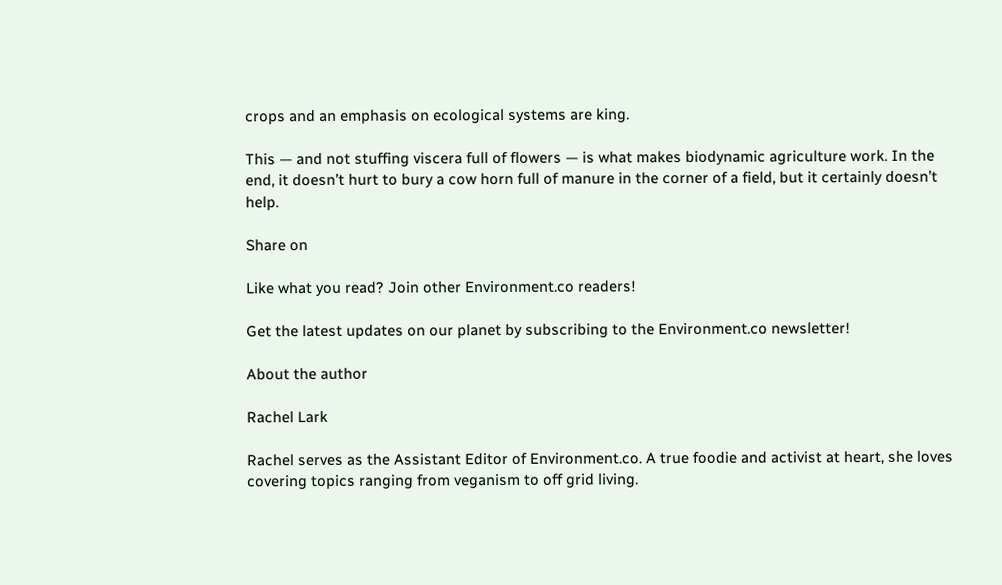crops and an emphasis on ecological systems are king.

This — and not stuffing viscera full of flowers — is what makes biodynamic agriculture work. In the end, it doesn’t hurt to bury a cow horn full of manure in the corner of a field, but it certainly doesn’t help.

Share on

Like what you read? Join other Environment.co readers!

Get the latest updates on our planet by subscribing to the Environment.co newsletter!

About the author

Rachel Lark

Rachel serves as the Assistant Editor of Environment.co. A true foodie and activist at heart, she loves covering topics ranging from veganism to off grid living.